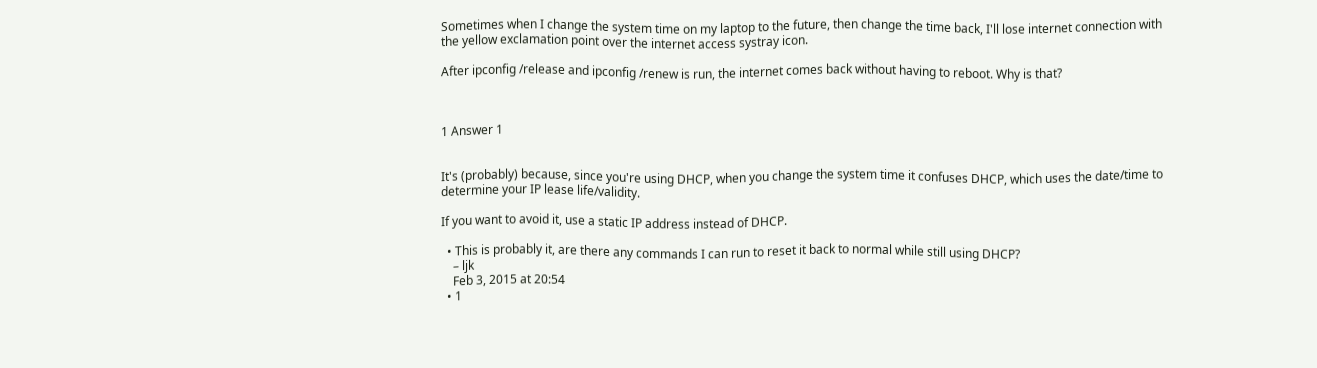Sometimes when I change the system time on my laptop to the future, then change the time back, I'll lose internet connection with the yellow exclamation point over the internet access systray icon.

After ipconfig /release and ipconfig /renew is run, the internet comes back without having to reboot. Why is that?



1 Answer 1


It's (probably) because, since you're using DHCP, when you change the system time it confuses DHCP, which uses the date/time to determine your IP lease life/validity.

If you want to avoid it, use a static IP address instead of DHCP.

  • This is probably it, are there any commands I can run to reset it back to normal while still using DHCP?
    – ljk
    Feb 3, 2015 at 20:54
  • 1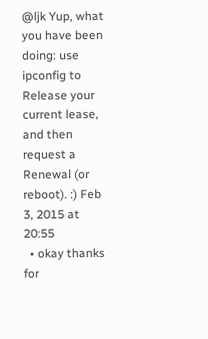@ljk Yup, what you have been doing: use ipconfig to Release your current lease, and then request a Renewal (or reboot). :) Feb 3, 2015 at 20:55
  • okay thanks for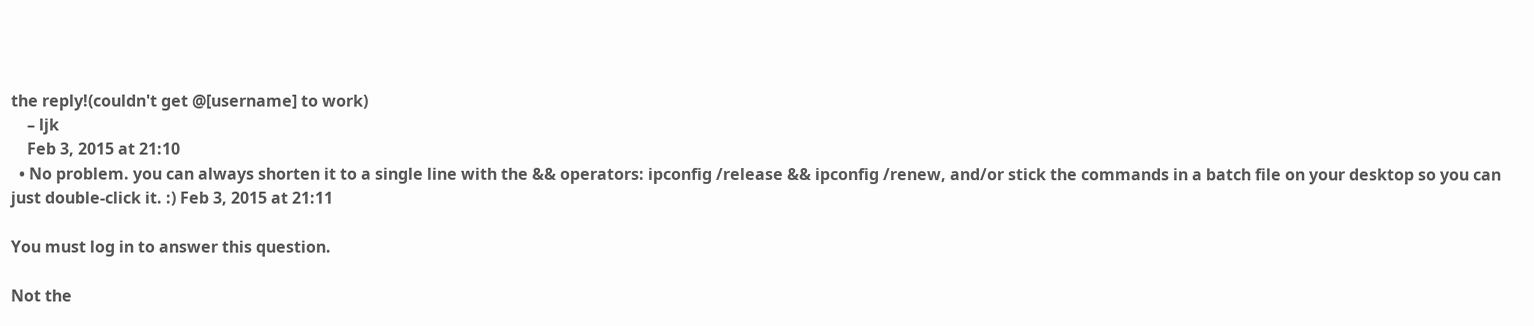the reply!(couldn't get @[username] to work)
    – ljk
    Feb 3, 2015 at 21:10
  • No problem. you can always shorten it to a single line with the && operators: ipconfig /release && ipconfig /renew, and/or stick the commands in a batch file on your desktop so you can just double-click it. :) Feb 3, 2015 at 21:11

You must log in to answer this question.

Not the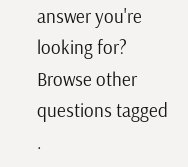answer you're looking for? Browse other questions tagged .